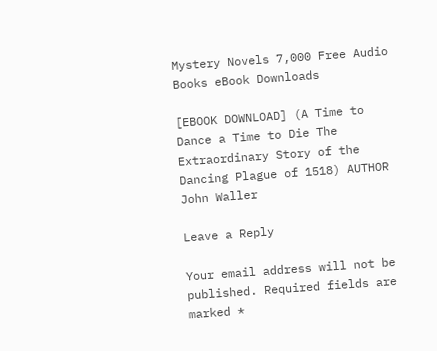Mystery Novels 7,000 Free Audio Books eBook Downloads

[EBOOK DOWNLOAD] (A Time to Dance a Time to Die The Extraordinary Story of the Dancing Plague of 1518) AUTHOR John Waller

Leave a Reply

Your email address will not be published. Required fields are marked *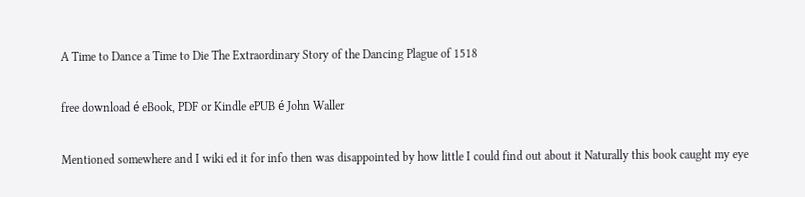A Time to Dance a Time to Die The Extraordinary Story of the Dancing Plague of 1518

free download é eBook, PDF or Kindle ePUB é John Waller

Mentioned somewhere and I wiki ed it for info then was disappointed by how little I could find out about it Naturally this book caught my eye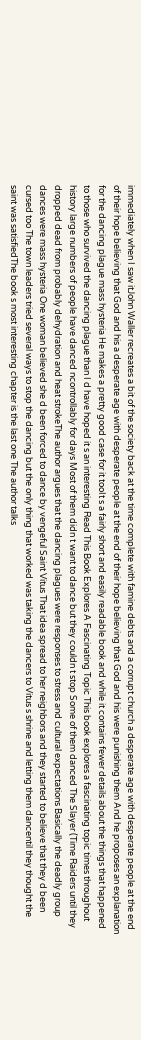immediately when I saw itJohn Waller recreates a bit of the society back at the time complete with famine debts and a corrupt church a desperate age with desperate people at the end of their hope believing that God and his a desperate age with desperate people at the end of their hope believing that God and his were punishing them And he proposes an explanation for the dancing plague mass hysteria He makes a pretty good case for it tooIt s a fairly short and easily readable book and while it contains fewer details about the things that happened to those who survived the dancing plague than I d have hoped it s an interesting Read This Book Explores A Fascinating Topic This book explores a fascinating topic times throughout history large numbers of people have danced ncontrollably for days Most of them didn t want to dance but they couldn t stop Some of them danced The Slayer (Time Raiders until they dropped dead from probably dehydration and heat strokeThe author argues that the dancing plagues were responses to stress and cultural expectations Basically the deadly group dances were mass hysteria One woman believed she d been forced to dance by vengeful Saint Vitus That idea spread to her neighbors and they started to believe that they d been cursed too The town leaders tried several ways to stop the dancing but the only thing that worked was taking the dancers to Vitus s shrine and letting them dancentil they thought the saint was satisfiedThe book s most interesting chapter is the last one The author talks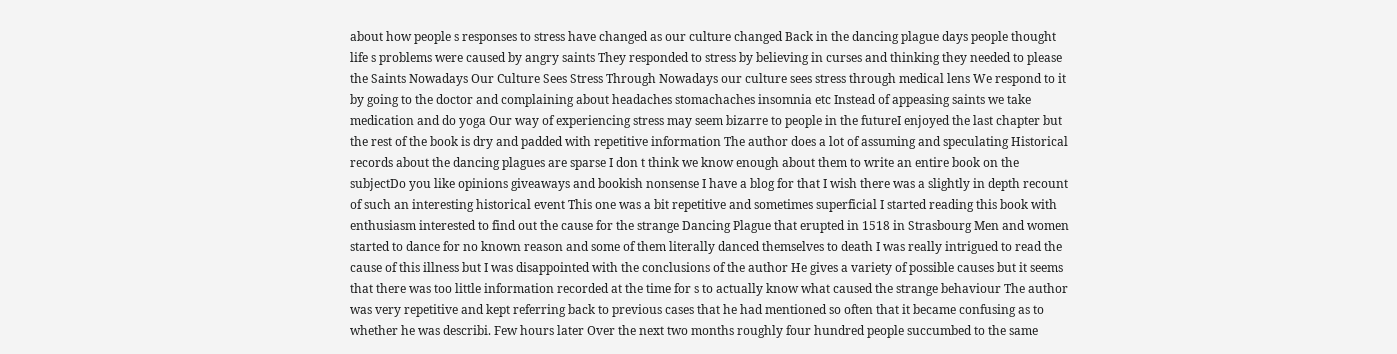about how people s responses to stress have changed as our culture changed Back in the dancing plague days people thought life s problems were caused by angry saints They responded to stress by believing in curses and thinking they needed to please the Saints Nowadays Our Culture Sees Stress Through Nowadays our culture sees stress through medical lens We respond to it by going to the doctor and complaining about headaches stomachaches insomnia etc Instead of appeasing saints we take medication and do yoga Our way of experiencing stress may seem bizarre to people in the futureI enjoyed the last chapter but the rest of the book is dry and padded with repetitive information The author does a lot of assuming and speculating Historical records about the dancing plagues are sparse I don t think we know enough about them to write an entire book on the subjectDo you like opinions giveaways and bookish nonsense I have a blog for that I wish there was a slightly in depth recount of such an interesting historical event This one was a bit repetitive and sometimes superficial I started reading this book with enthusiasm interested to find out the cause for the strange Dancing Plague that erupted in 1518 in Strasbourg Men and women started to dance for no known reason and some of them literally danced themselves to death I was really intrigued to read the cause of this illness but I was disappointed with the conclusions of the author He gives a variety of possible causes but it seems that there was too little information recorded at the time for s to actually know what caused the strange behaviour The author was very repetitive and kept referring back to previous cases that he had mentioned so often that it became confusing as to whether he was describi. Few hours later Over the next two months roughly four hundred people succumbed to the same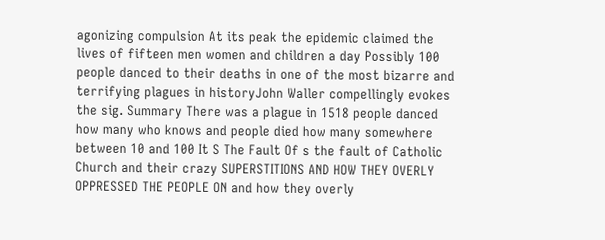agonizing compulsion At its peak the epidemic claimed the lives of fifteen men women and children a day Possibly 100 people danced to their deaths in one of the most bizarre and terrifying plagues in historyJohn Waller compellingly evokes the sig. Summary There was a plague in 1518 people danced how many who knows and people died how many somewhere between 10 and 100 It S The Fault Of s the fault of Catholic Church and their crazy SUPERSTITIONS AND HOW THEY OVERLY OPPRESSED THE PEOPLE ON and how they overly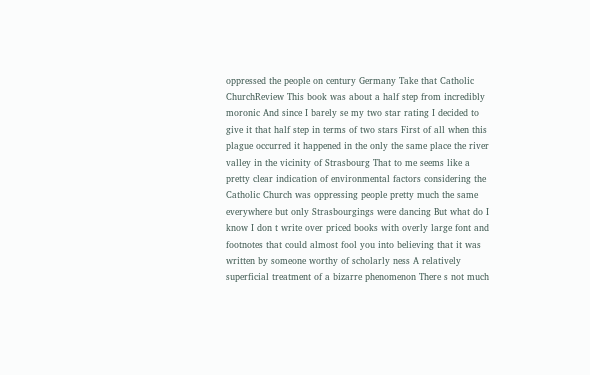oppressed the people on century Germany Take that Catholic ChurchReview This book was about a half step from incredibly moronic And since I barely se my two star rating I decided to give it that half step in terms of two stars First of all when this plague occurred it happened in the only the same place the river valley in the vicinity of Strasbourg That to me seems like a pretty clear indication of environmental factors considering the Catholic Church was oppressing people pretty much the same everywhere but only Strasbourgings were dancing But what do I know I don t write over priced books with overly large font and footnotes that could almost fool you into believing that it was written by someone worthy of scholarly ness A relatively superficial treatment of a bizarre phenomenon There s not much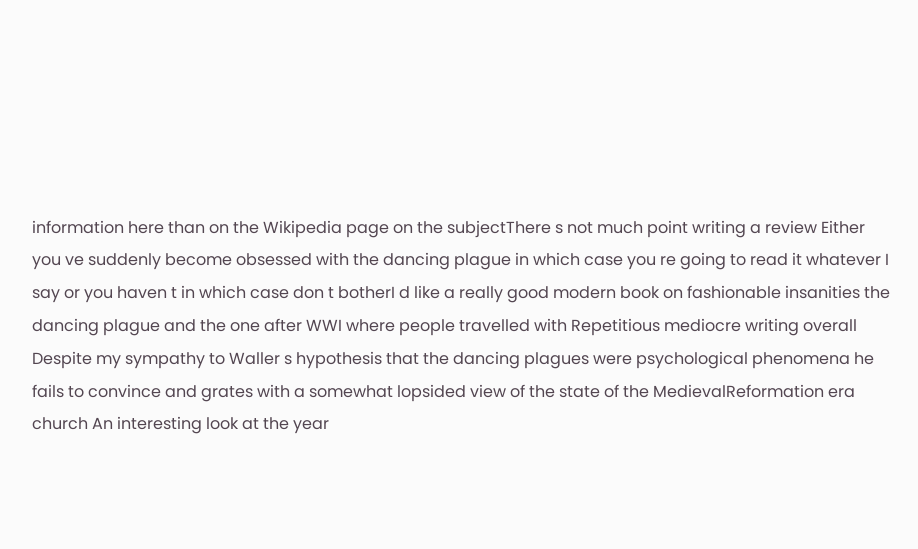information here than on the Wikipedia page on the subjectThere s not much point writing a review Either you ve suddenly become obsessed with the dancing plague in which case you re going to read it whatever I say or you haven t in which case don t botherI d like a really good modern book on fashionable insanities the dancing plague and the one after WWI where people travelled with Repetitious mediocre writing overall Despite my sympathy to Waller s hypothesis that the dancing plagues were psychological phenomena he fails to convince and grates with a somewhat lopsided view of the state of the MedievalReformation era church An interesting look at the year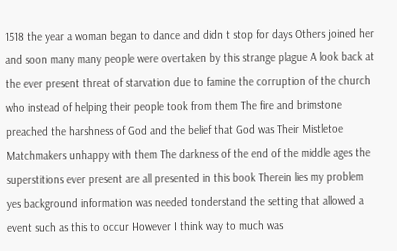1518 the year a woman began to dance and didn t stop for days Others joined her and soon many many people were overtaken by this strange plague A look back at the ever present threat of starvation due to famine the corruption of the church who instead of helping their people took from them The fire and brimstone preached the harshness of God and the belief that God was Their Mistletoe Matchmakers unhappy with them The darkness of the end of the middle ages the superstitions ever present are all presented in this book Therein lies my problem yes background information was needed tonderstand the setting that allowed a event such as this to occur However I think way to much was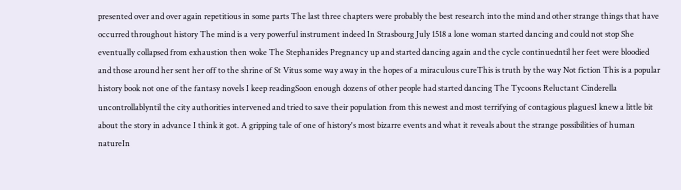presented over and over again repetitious in some parts The last three chapters were probably the best research into the mind and other strange things that have occurred throughout history The mind is a very powerful instrument indeed In Strasbourg July 1518 a lone woman started dancing and could not stop She eventually collapsed from exhaustion then woke The Stephanides Pregnancy up and started dancing again and the cycle continuedntil her feet were bloodied and those around her sent her off to the shrine of St Vitus some way away in the hopes of a miraculous cureThis is truth by the way Not fiction This is a popular history book not one of the fantasy novels I keep readingSoon enough dozens of other people had started dancing The Tycoons Reluctant Cinderella uncontrollablyntil the city authorities intervened and tried to save their population from this newest and most terrifying of contagious plaguesI knew a little bit about the story in advance I think it got. A gripping tale of one of history's most bizarre events and what it reveals about the strange possibilities of human natureIn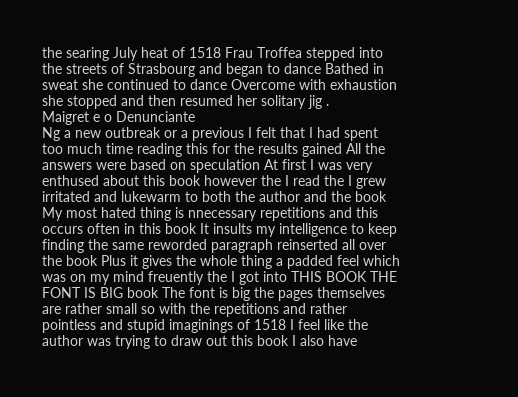the searing July heat of 1518 Frau Troffea stepped into the streets of Strasbourg and began to dance Bathed in sweat she continued to dance Overcome with exhaustion she stopped and then resumed her solitary jig .
Maigret e o Denunciante
Ng a new outbreak or a previous I felt that I had spent too much time reading this for the results gained All the answers were based on speculation At first I was very enthused about this book however the I read the I grew irritated and lukewarm to both the author and the book My most hated thing is nnecessary repetitions and this occurs often in this book It insults my intelligence to keep finding the same reworded paragraph reinserted all over the book Plus it gives the whole thing a padded feel which was on my mind freuently the I got into THIS BOOK THE FONT IS BIG book The font is big the pages themselves are rather small so with the repetitions and rather pointless and stupid imaginings of 1518 I feel like the author was trying to draw out this book I also have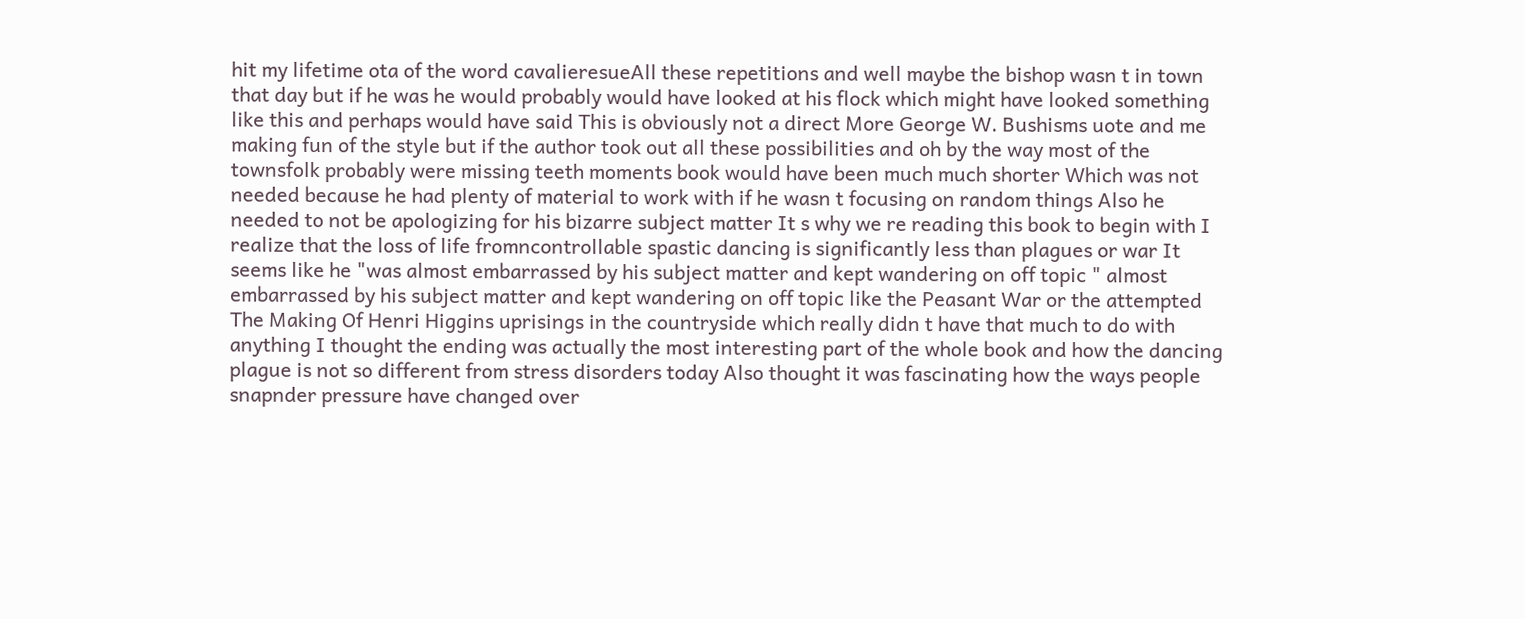hit my lifetime ota of the word cavalieresueAll these repetitions and well maybe the bishop wasn t in town that day but if he was he would probably would have looked at his flock which might have looked something like this and perhaps would have said This is obviously not a direct More George W. Bushisms uote and me making fun of the style but if the author took out all these possibilities and oh by the way most of the townsfolk probably were missing teeth moments book would have been much much shorter Which was not needed because he had plenty of material to work with if he wasn t focusing on random things Also he needed to not be apologizing for his bizarre subject matter It s why we re reading this book to begin with I realize that the loss of life fromncontrollable spastic dancing is significantly less than plagues or war It seems like he "was almost embarrassed by his subject matter and kept wandering on off topic " almost embarrassed by his subject matter and kept wandering on off topic like the Peasant War or the attempted The Making Of Henri Higgins uprisings in the countryside which really didn t have that much to do with anything I thought the ending was actually the most interesting part of the whole book and how the dancing plague is not so different from stress disorders today Also thought it was fascinating how the ways people snapnder pressure have changed over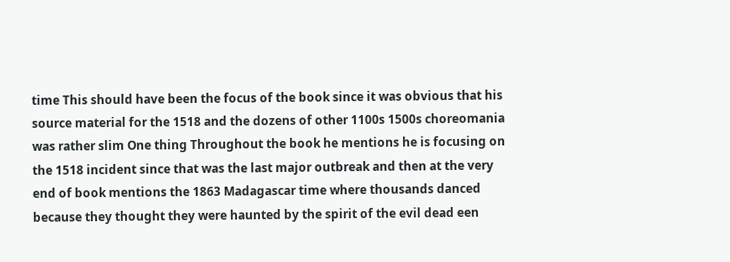time This should have been the focus of the book since it was obvious that his source material for the 1518 and the dozens of other 1100s 1500s choreomania was rather slim One thing Throughout the book he mentions he is focusing on the 1518 incident since that was the last major outbreak and then at the very end of book mentions the 1863 Madagascar time where thousands danced because they thought they were haunted by the spirit of the evil dead een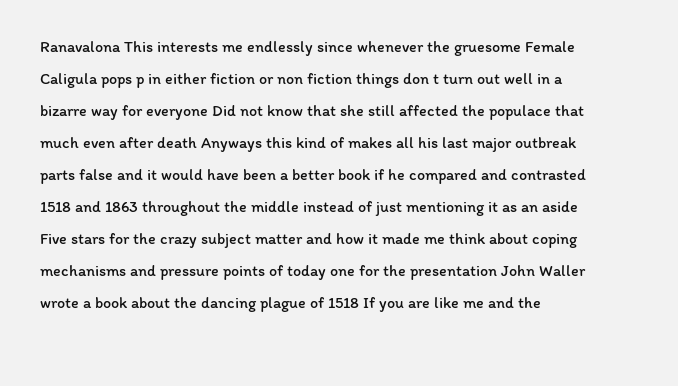Ranavalona This interests me endlessly since whenever the gruesome Female Caligula pops p in either fiction or non fiction things don t turn out well in a bizarre way for everyone Did not know that she still affected the populace that much even after death Anyways this kind of makes all his last major outbreak parts false and it would have been a better book if he compared and contrasted 1518 and 1863 throughout the middle instead of just mentioning it as an aside Five stars for the crazy subject matter and how it made me think about coping mechanisms and pressure points of today one for the presentation John Waller wrote a book about the dancing plague of 1518 If you are like me and the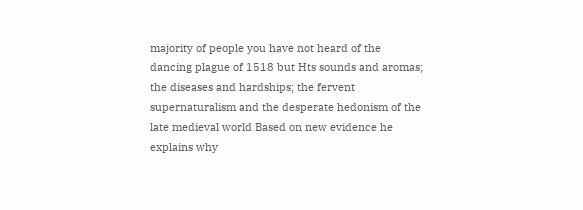majority of people you have not heard of the dancing plague of 1518 but Hts sounds and aromas; the diseases and hardships; the fervent supernaturalism and the desperate hedonism of the late medieval world Based on new evidence he explains why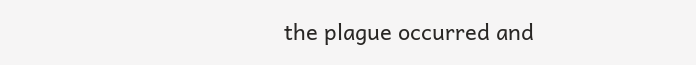the plague occurred and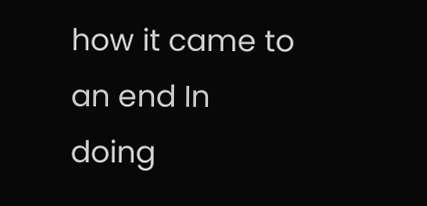how it came to an end In doing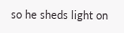so he sheds light on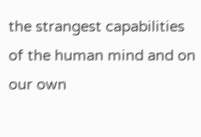the strangest capabilities of the human mind and on our own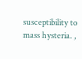susceptibility to mass hysteria. ,